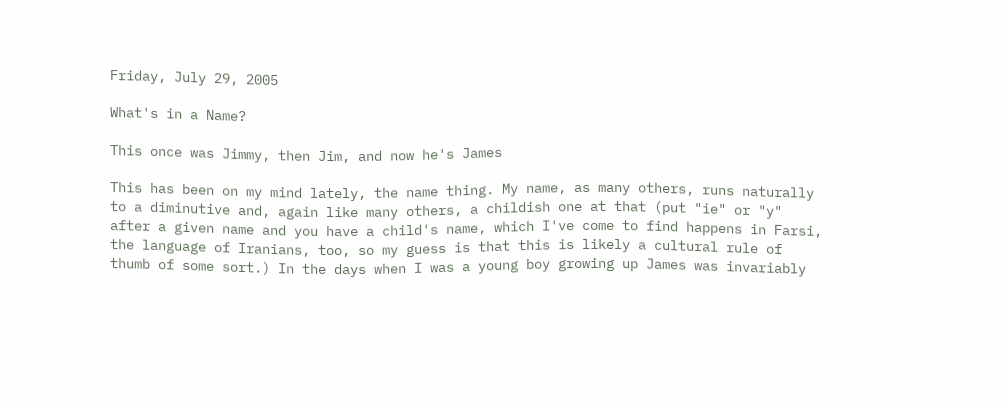Friday, July 29, 2005

What's in a Name?

This once was Jimmy, then Jim, and now he's James

This has been on my mind lately, the name thing. My name, as many others, runs naturally to a diminutive and, again like many others, a childish one at that (put "ie" or "y" after a given name and you have a child's name, which I've come to find happens in Farsi, the language of Iranians, too, so my guess is that this is likely a cultural rule of thumb of some sort.) In the days when I was a young boy growing up James was invariably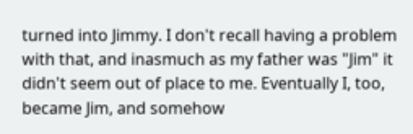turned into Jimmy. I don't recall having a problem with that, and inasmuch as my father was "Jim" it didn't seem out of place to me. Eventually I, too, became Jim, and somehow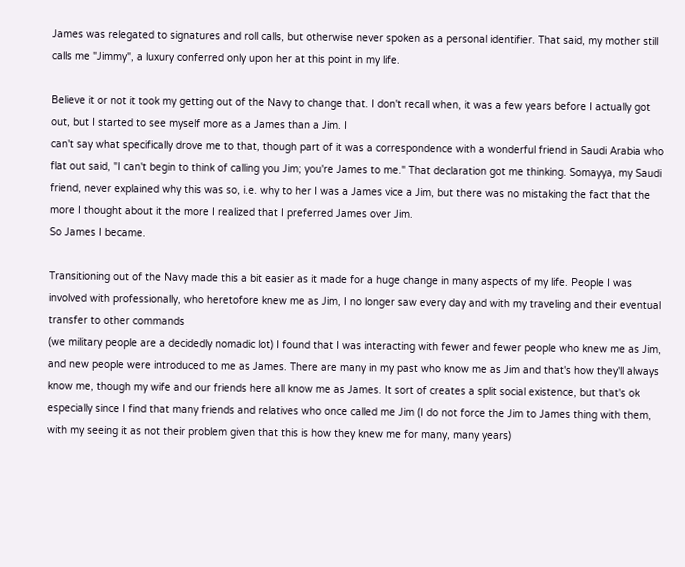James was relegated to signatures and roll calls, but otherwise never spoken as a personal identifier. That said, my mother still calls me "Jimmy", a luxury conferred only upon her at this point in my life.

Believe it or not it took my getting out of the Navy to change that. I don't recall when, it was a few years before I actually got out, but I started to see myself more as a James than a Jim. I
can't say what specifically drove me to that, though part of it was a correspondence with a wonderful friend in Saudi Arabia who flat out said, "I can't begin to think of calling you Jim; you're James to me." That declaration got me thinking. Somayya, my Saudi friend, never explained why this was so, i.e. why to her I was a James vice a Jim, but there was no mistaking the fact that the more I thought about it the more I realized that I preferred James over Jim.
So James I became.

Transitioning out of the Navy made this a bit easier as it made for a huge change in many aspects of my life. People I was involved with professionally, who heretofore knew me as Jim, I no longer saw every day and with my traveling and their eventual transfer to other commands
(we military people are a decidedly nomadic lot) I found that I was interacting with fewer and fewer people who knew me as Jim, and new people were introduced to me as James. There are many in my past who know me as Jim and that's how they'll always know me, though my wife and our friends here all know me as James. It sort of creates a split social existence, but that's ok especially since I find that many friends and relatives who once called me Jim (I do not force the Jim to James thing with them, with my seeing it as not their problem given that this is how they knew me for many, many years)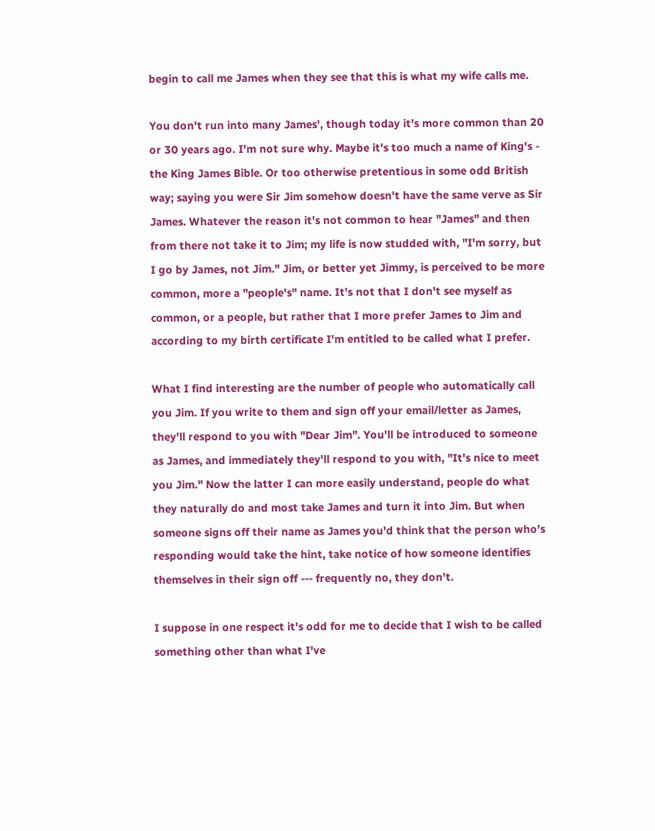begin to call me James when they see that this is what my wife calls me.

You don't run into many James', though today it's more common than 20 or 30 years ago. I'm not sure why. Maybe it's too much a name of King's - the King James Bible. Or too otherwise pretentious in some odd British way; saying you were Sir Jim somehow doesn't have the same verve as Sir James. Whatever the reason it's not common to hear "James" and then from there not take it to Jim; my life is now studded with, "I'm sorry, but I go by James, not Jim." Jim, or better yet Jimmy, is perceived to be more common, more a "people's" name. It's not that I don't see myself as common, or a people, but rather that I more prefer James to Jim and according to my birth certificate I'm entitled to be called what I prefer.

What I find interesting are the number of people who automatically call you Jim. If you write to them and sign off your email/letter as James, they'll respond to you with "Dear Jim". You'll be introduced to someone as James, and immediately they'll respond to you with, "It's nice to meet you Jim." Now the latter I can more easily understand, people do what they naturally do and most take James and turn it into Jim. But when someone signs off their name as James you'd think that the person who's responding would take the hint, take notice of how someone identifies themselves in their sign off --- frequently no, they don't.

I suppose in one respect it's odd for me to decide that I wish to be called something other than what I've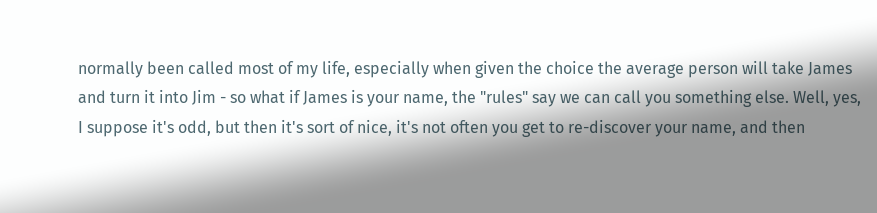normally been called most of my life, especially when given the choice the average person will take James and turn it into Jim - so what if James is your name, the "rules" say we can call you something else. Well, yes, I suppose it's odd, but then it's sort of nice, it's not often you get to re-discover your name, and then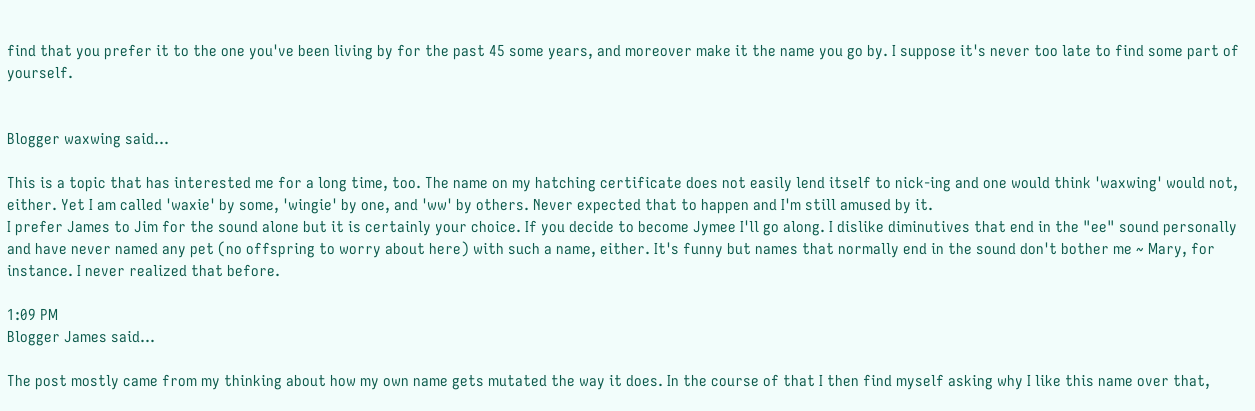find that you prefer it to the one you've been living by for the past 45 some years, and moreover make it the name you go by. I suppose it's never too late to find some part of yourself.


Blogger waxwing said...

This is a topic that has interested me for a long time, too. The name on my hatching certificate does not easily lend itself to nick-ing and one would think 'waxwing' would not, either. Yet I am called 'waxie' by some, 'wingie' by one, and 'ww' by others. Never expected that to happen and I'm still amused by it.
I prefer James to Jim for the sound alone but it is certainly your choice. If you decide to become Jymee I'll go along. I dislike diminutives that end in the "ee" sound personally and have never named any pet (no offspring to worry about here) with such a name, either. It's funny but names that normally end in the sound don't bother me ~ Mary, for instance. I never realized that before.

1:09 PM
Blogger James said...

The post mostly came from my thinking about how my own name gets mutated the way it does. In the course of that I then find myself asking why I like this name over that,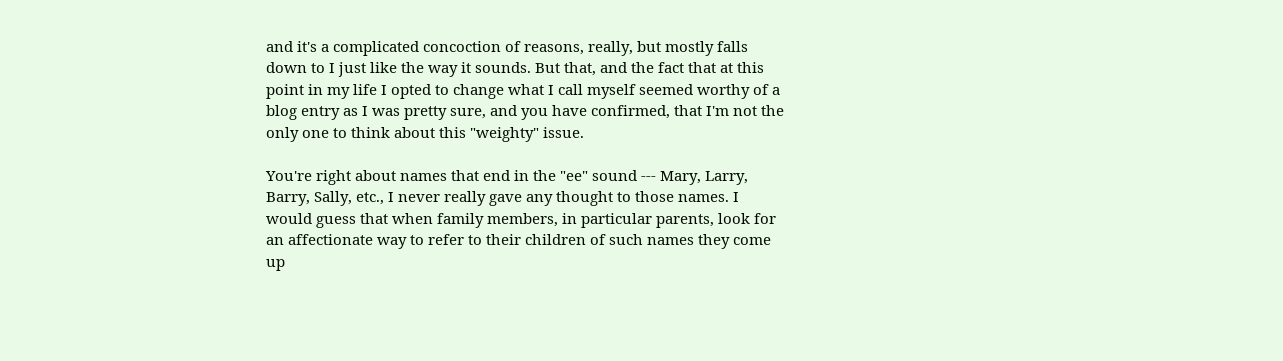and it's a complicated concoction of reasons, really, but mostly falls down to I just like the way it sounds. But that, and the fact that at this point in my life I opted to change what I call myself seemed worthy of a blog entry as I was pretty sure, and you have confirmed, that I'm not the only one to think about this "weighty" issue.

You're right about names that end in the "ee" sound --- Mary, Larry, Barry, Sally, etc., I never really gave any thought to those names. I would guess that when family members, in particular parents, look for an affectionate way to refer to their children of such names they come up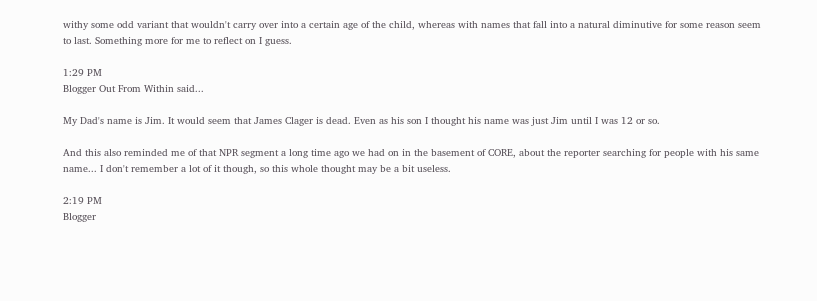withy some odd variant that wouldn't carry over into a certain age of the child, whereas with names that fall into a natural diminutive for some reason seem to last. Something more for me to reflect on I guess.

1:29 PM
Blogger Out From Within said...

My Dad's name is Jim. It would seem that James Clager is dead. Even as his son I thought his name was just Jim until I was 12 or so.

And this also reminded me of that NPR segment a long time ago we had on in the basement of CORE, about the reporter searching for people with his same name... I don't remember a lot of it though, so this whole thought may be a bit useless.

2:19 PM
Blogger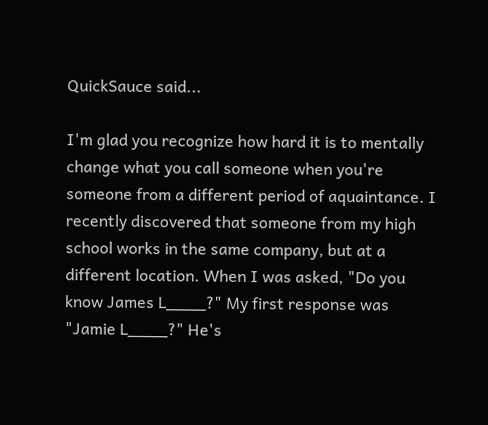QuickSauce said...

I'm glad you recognize how hard it is to mentally change what you call someone when you're someone from a different period of aquaintance. I recently discovered that someone from my high school works in the same company, but at a different location. When I was asked, "Do you know James L____?" My first response was "Jamie L____?" He's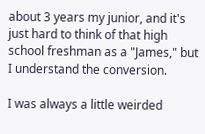about 3 years my junior, and it's just hard to think of that high school freshman as a "James," but I understand the conversion.

I was always a little weirded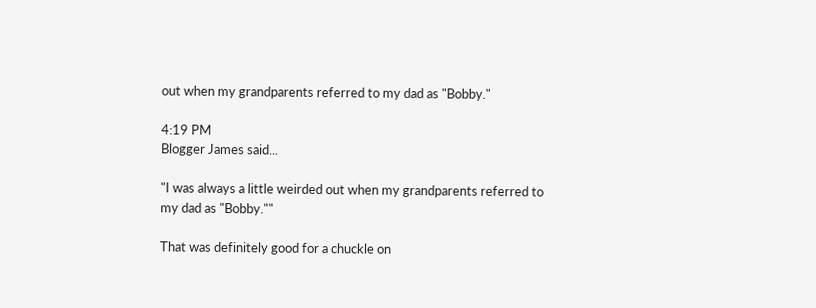out when my grandparents referred to my dad as "Bobby."

4:19 PM
Blogger James said...

"I was always a little weirded out when my grandparents referred to my dad as "Bobby.""

That was definitely good for a chuckle on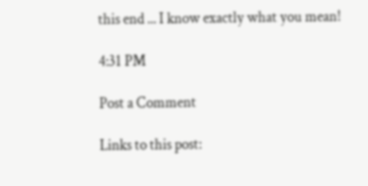this end ... I know exactly what you mean!

4:31 PM

Post a Comment

Links to this post: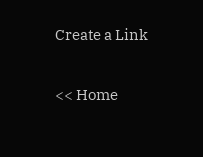Create a Link

<< Home